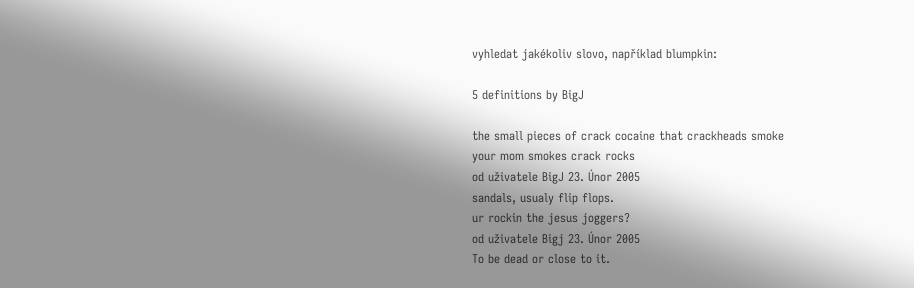vyhledat jakékoliv slovo, například blumpkin:

5 definitions by BigJ

the small pieces of crack cocaine that crackheads smoke
your mom smokes crack rocks
od uživatele BigJ 23. Únor 2005
sandals, usualy flip flops.
ur rockin the jesus joggers?
od uživatele Bigj 23. Únor 2005
To be dead or close to it.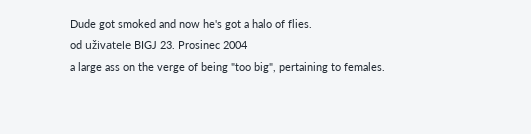Dude got smoked and now he's got a halo of flies.
od uživatele BIGJ 23. Prosinec 2004
a large ass on the verge of being "too big", pertaining to females.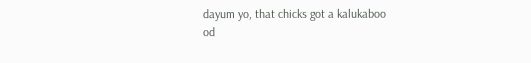dayum yo, that chicks got a kalukaboo
od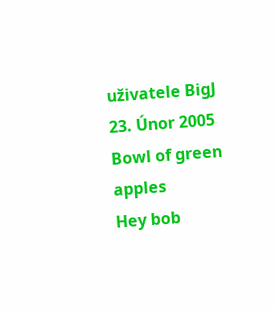uživatele BigJ 23. Únor 2005
Bowl of green apples
Hey bob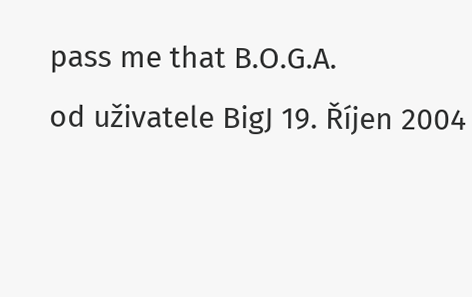pass me that B.O.G.A.
od uživatele BigJ 19. Říjen 2004